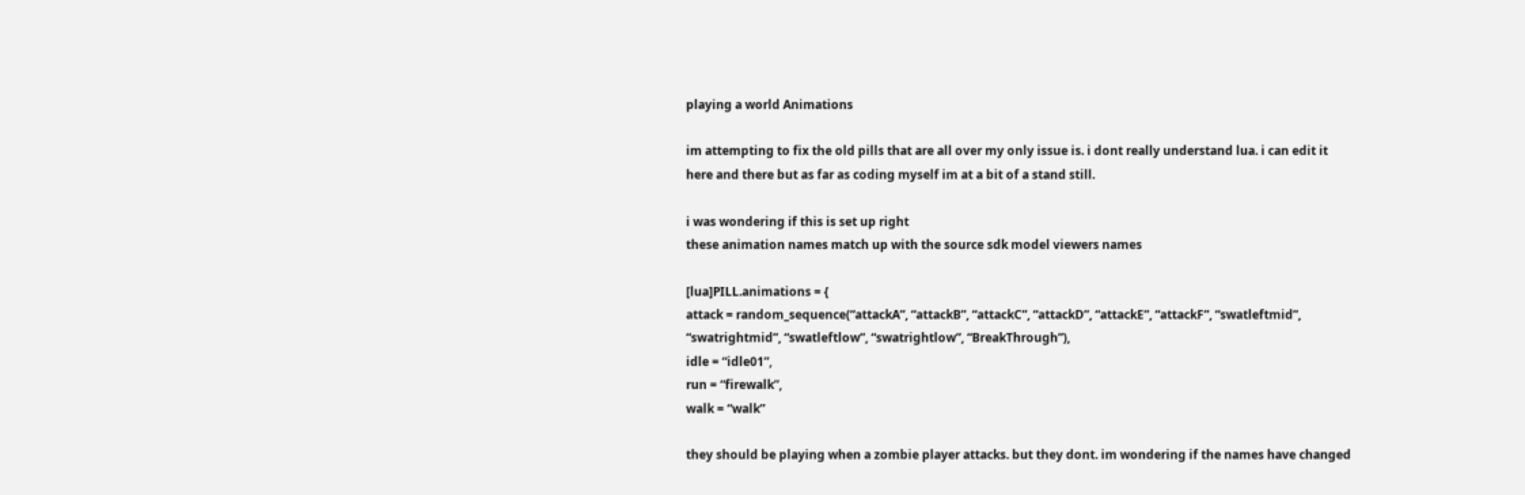playing a world Animations

im attempting to fix the old pills that are all over my only issue is. i dont really understand lua. i can edit it here and there but as far as coding myself im at a bit of a stand still.

i was wondering if this is set up right
these animation names match up with the source sdk model viewers names

[lua]PILL.animations = {
attack = random_sequence(“attackA”, “attackB”, “attackC”, “attackD”, “attackE”, “attackF”, “swatleftmid”, “swatrightmid”, “swatleftlow”, “swatrightlow”, “BreakThrough”),
idle = “idle01”,
run = “firewalk”,
walk = “walk”

they should be playing when a zombie player attacks. but they dont. im wondering if the names have changed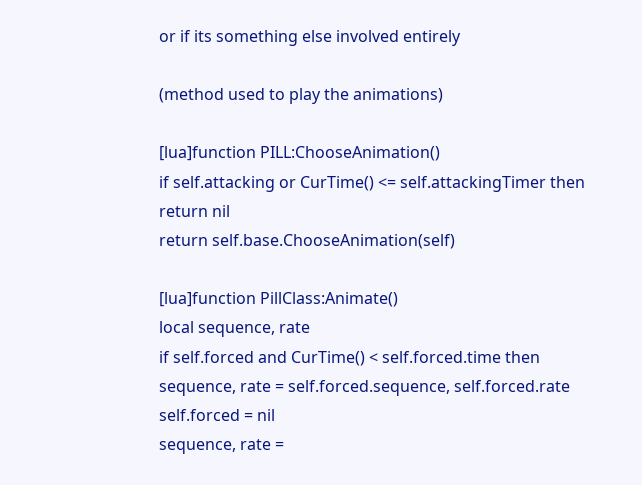or if its something else involved entirely

(method used to play the animations)

[lua]function PILL:ChooseAnimation()
if self.attacking or CurTime() <= self.attackingTimer then
return nil
return self.base.ChooseAnimation(self)

[lua]function PillClass:Animate()
local sequence, rate
if self.forced and CurTime() < self.forced.time then
sequence, rate = self.forced.sequence, self.forced.rate
self.forced = nil
sequence, rate =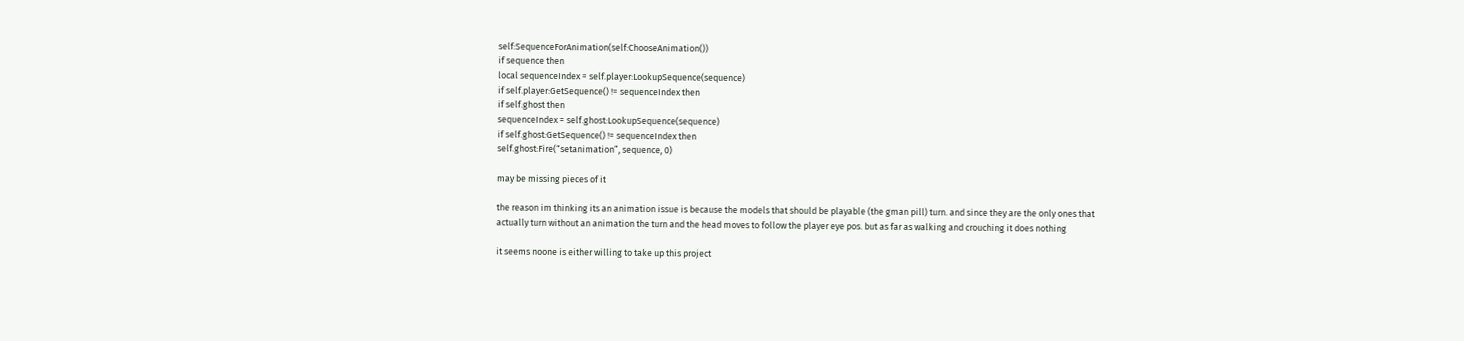self:SequenceForAnimation(self:ChooseAnimation())
if sequence then
local sequenceIndex = self.player:LookupSequence(sequence)
if self.player:GetSequence() != sequenceIndex then
if self.ghost then
sequenceIndex = self.ghost:LookupSequence(sequence)
if self.ghost:GetSequence() != sequenceIndex then
self.ghost:Fire(“setanimation”, sequence, 0)

may be missing pieces of it

the reason im thinking its an animation issue is because the models that should be playable (the gman pill) turn. and since they are the only ones that actually turn without an animation the turn and the head moves to follow the player eye pos. but as far as walking and crouching it does nothing

it seems noone is either willing to take up this project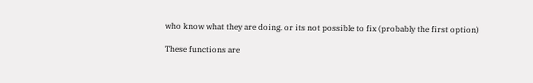who know what they are doing. or its not possible to fix (probably the first option)

These functions are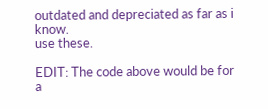outdated and depreciated as far as i know.
use these.

EDIT: The code above would be for a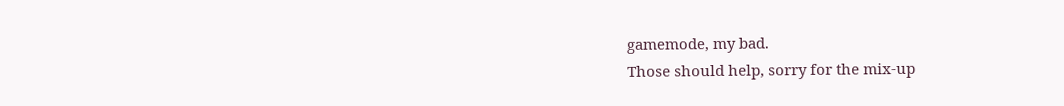gamemode, my bad.
Those should help, sorry for the mix-up